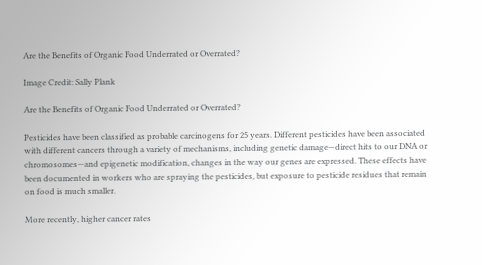Are the Benefits of Organic Food Underrated or Overrated?

Image Credit: Sally Plank

Are the Benefits of Organic Food Underrated or Overrated?

Pesticides have been classified as probable carcinogens for 25 years. Different pesticides have been associated with different cancers through a variety of mechanisms, including genetic damage—direct hits to our DNA or chromosomes—and epigenetic modification, changes in the way our genes are expressed. These effects have been documented in workers who are spraying the pesticides, but exposure to pesticide residues that remain on food is much smaller.

More recently, higher cancer rates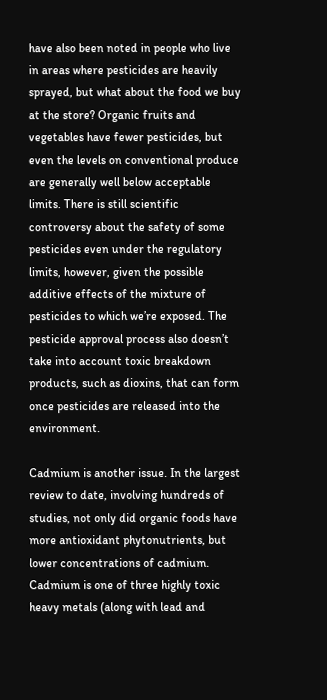have also been noted in people who live in areas where pesticides are heavily sprayed, but what about the food we buy at the store? Organic fruits and vegetables have fewer pesticides, but even the levels on conventional produce are generally well below acceptable limits. There is still scientific controversy about the safety of some pesticides even under the regulatory limits, however, given the possible additive effects of the mixture of pesticides to which we’re exposed. The pesticide approval process also doesn’t take into account toxic breakdown products, such as dioxins, that can form once pesticides are released into the environment.

Cadmium is another issue. In the largest review to date, involving hundreds of studies, not only did organic foods have more antioxidant phytonutrients, but lower concentrations of cadmium. Cadmium is one of three highly toxic heavy metals (along with lead and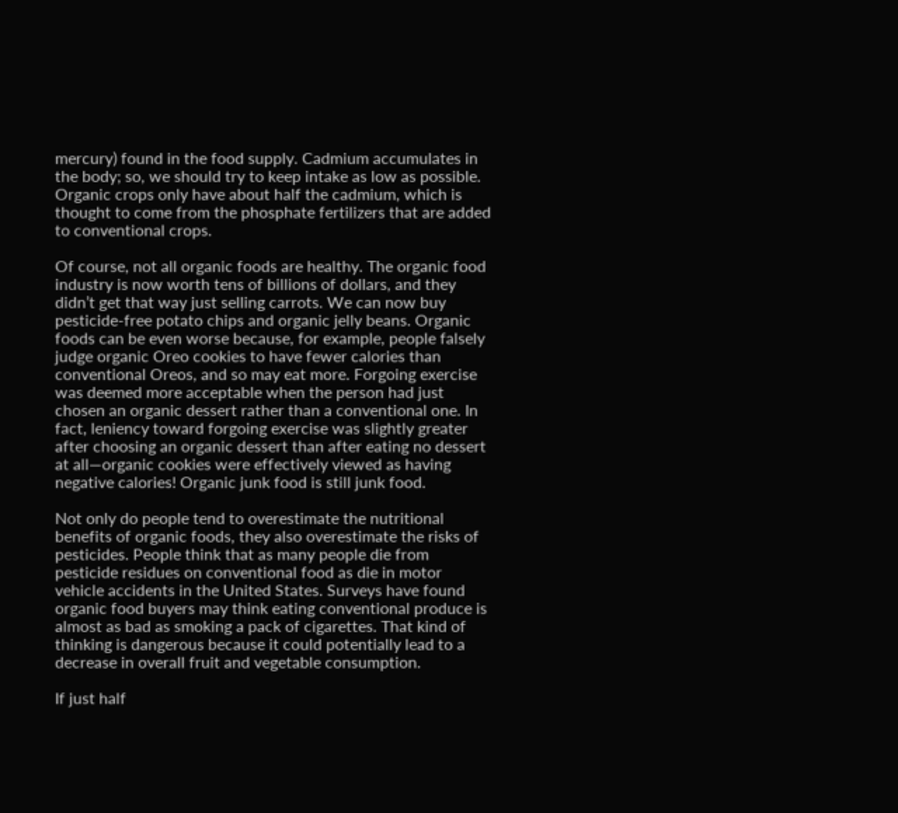mercury) found in the food supply. Cadmium accumulates in the body; so, we should try to keep intake as low as possible. Organic crops only have about half the cadmium, which is thought to come from the phosphate fertilizers that are added to conventional crops.

Of course, not all organic foods are healthy. The organic food industry is now worth tens of billions of dollars, and they didn’t get that way just selling carrots. We can now buy pesticide-free potato chips and organic jelly beans. Organic foods can be even worse because, for example, people falsely judge organic Oreo cookies to have fewer calories than conventional Oreos, and so may eat more. Forgoing exercise was deemed more acceptable when the person had just chosen an organic dessert rather than a conventional one. In fact, leniency toward forgoing exercise was slightly greater after choosing an organic dessert than after eating no dessert at all—organic cookies were effectively viewed as having negative calories! Organic junk food is still junk food.

Not only do people tend to overestimate the nutritional benefits of organic foods, they also overestimate the risks of pesticides. People think that as many people die from pesticide residues on conventional food as die in motor vehicle accidents in the United States. Surveys have found organic food buyers may think eating conventional produce is almost as bad as smoking a pack of cigarettes. That kind of thinking is dangerous because it could potentially lead to a decrease in overall fruit and vegetable consumption.

If just half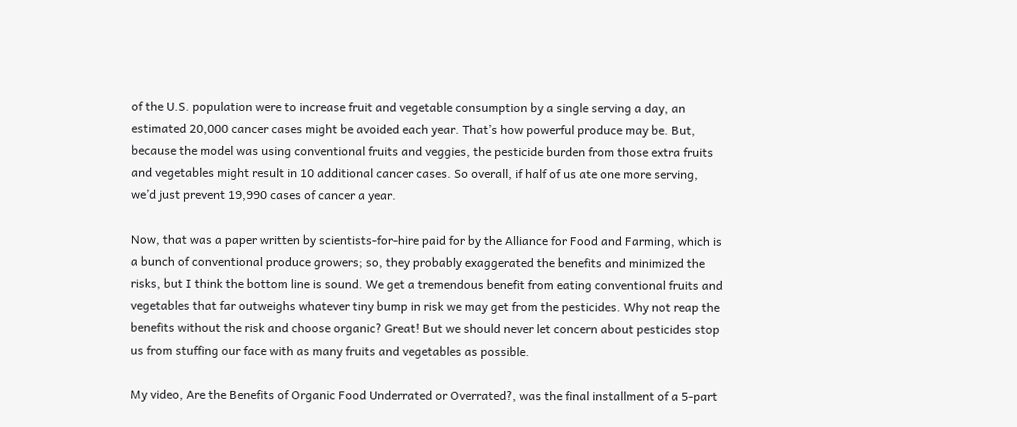of the U.S. population were to increase fruit and vegetable consumption by a single serving a day, an estimated 20,000 cancer cases might be avoided each year. That’s how powerful produce may be. But, because the model was using conventional fruits and veggies, the pesticide burden from those extra fruits and vegetables might result in 10 additional cancer cases. So overall, if half of us ate one more serving, we’d just prevent 19,990 cases of cancer a year.

Now, that was a paper written by scientists-for-hire paid for by the Alliance for Food and Farming, which is a bunch of conventional produce growers; so, they probably exaggerated the benefits and minimized the risks, but I think the bottom line is sound. We get a tremendous benefit from eating conventional fruits and vegetables that far outweighs whatever tiny bump in risk we may get from the pesticides. Why not reap the benefits without the risk and choose organic? Great! But we should never let concern about pesticides stop us from stuffing our face with as many fruits and vegetables as possible.

My video, Are the Benefits of Organic Food Underrated or Overrated?, was the final installment of a 5-part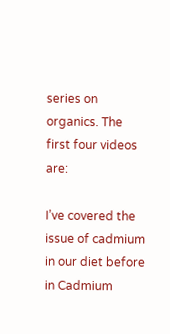series on organics. The first four videos are:

I’ve covered the issue of cadmium in our diet before in Cadmium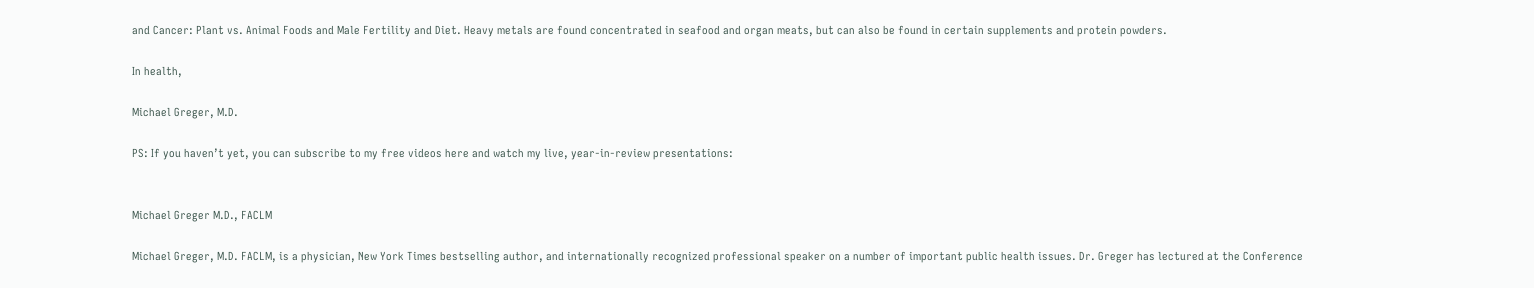and Cancer: Plant vs. Animal Foods and Male Fertility and Diet. Heavy metals are found concentrated in seafood and organ meats, but can also be found in certain supplements and protein powders.

In health,

Michael Greger, M.D.

PS: If you haven’t yet, you can subscribe to my free videos here and watch my live, year-in-review presentations:


Michael Greger M.D., FACLM

Michael Greger, M.D. FACLM, is a physician, New York Times bestselling author, and internationally recognized professional speaker on a number of important public health issues. Dr. Greger has lectured at the Conference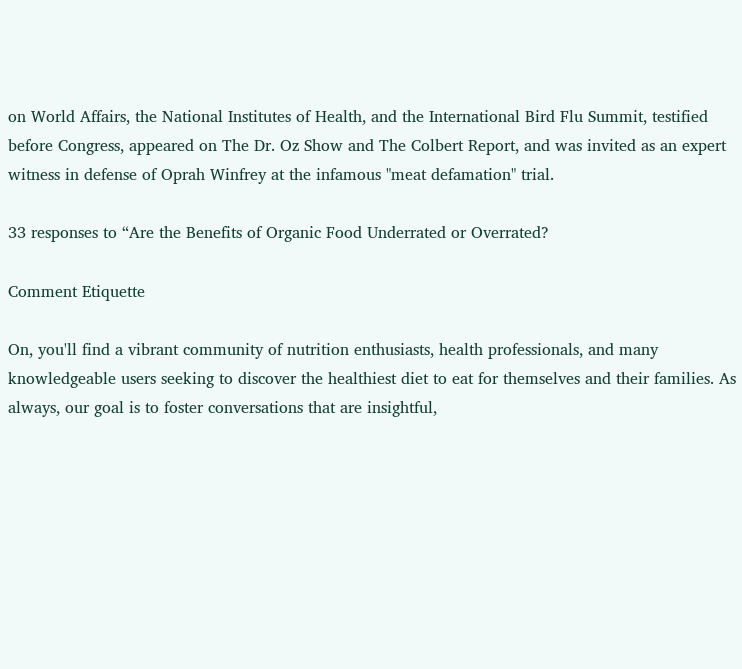on World Affairs, the National Institutes of Health, and the International Bird Flu Summit, testified before Congress, appeared on The Dr. Oz Show and The Colbert Report, and was invited as an expert witness in defense of Oprah Winfrey at the infamous "meat defamation" trial.

33 responses to “Are the Benefits of Organic Food Underrated or Overrated?

Comment Etiquette

On, you'll find a vibrant community of nutrition enthusiasts, health professionals, and many knowledgeable users seeking to discover the healthiest diet to eat for themselves and their families. As always, our goal is to foster conversations that are insightful,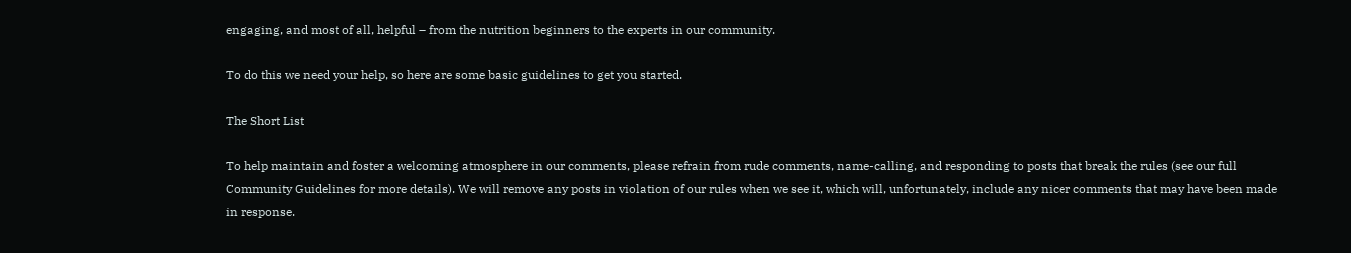engaging, and most of all, helpful – from the nutrition beginners to the experts in our community.

To do this we need your help, so here are some basic guidelines to get you started.

The Short List

To help maintain and foster a welcoming atmosphere in our comments, please refrain from rude comments, name-calling, and responding to posts that break the rules (see our full Community Guidelines for more details). We will remove any posts in violation of our rules when we see it, which will, unfortunately, include any nicer comments that may have been made in response.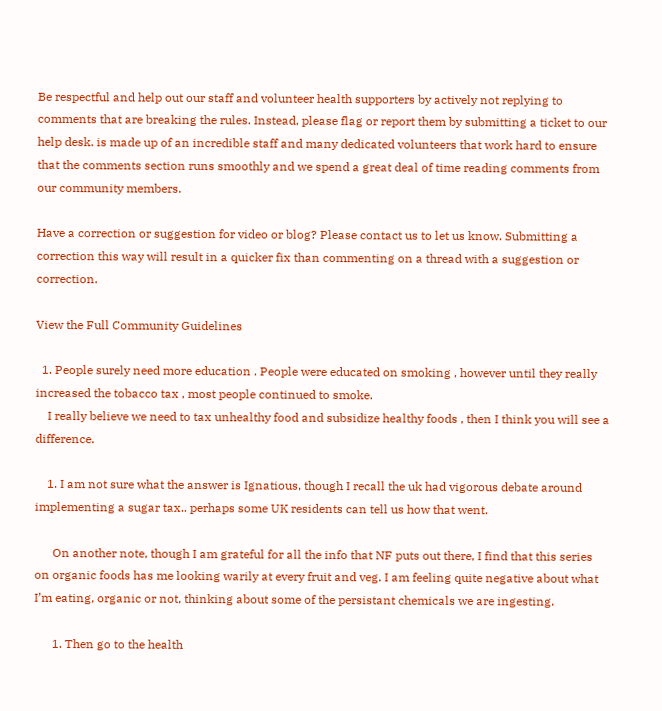Be respectful and help out our staff and volunteer health supporters by actively not replying to comments that are breaking the rules. Instead, please flag or report them by submitting a ticket to our help desk. is made up of an incredible staff and many dedicated volunteers that work hard to ensure that the comments section runs smoothly and we spend a great deal of time reading comments from our community members.

Have a correction or suggestion for video or blog? Please contact us to let us know. Submitting a correction this way will result in a quicker fix than commenting on a thread with a suggestion or correction.

View the Full Community Guidelines

  1. People surely need more education . People were educated on smoking , however until they really increased the tobacco tax , most people continued to smoke.
    I really believe we need to tax unhealthy food and subsidize healthy foods , then I think you will see a difference.

    1. I am not sure what the answer is Ignatious, though I recall the uk had vigorous debate around implementing a sugar tax.. perhaps some UK residents can tell us how that went.

      On another note, though I am grateful for all the info that NF puts out there, I find that this series on organic foods has me looking warily at every fruit and veg. I am feeling quite negative about what I’m eating, organic or not, thinking about some of the persistant chemicals we are ingesting.

      1. Then go to the health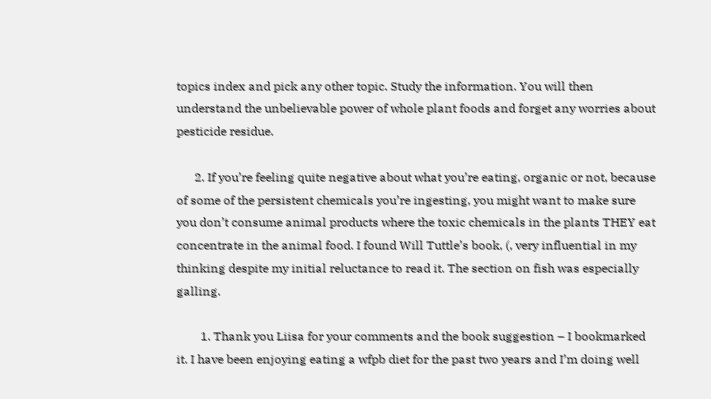topics index and pick any other topic. Study the information. You will then understand the unbelievable power of whole plant foods and forget any worries about pesticide residue.

      2. If you’re feeling quite negative about what you’re eating, organic or not, because of some of the persistent chemicals you’re ingesting, you might want to make sure you don’t consume animal products where the toxic chemicals in the plants THEY eat concentrate in the animal food. I found Will Tuttle’s book, (, very influential in my thinking despite my initial reluctance to read it. The section on fish was especially galling.

        1. Thank you Liisa for your comments and the book suggestion – I bookmarked it. I have been enjoying eating a wfpb diet for the past two years and I’m doing well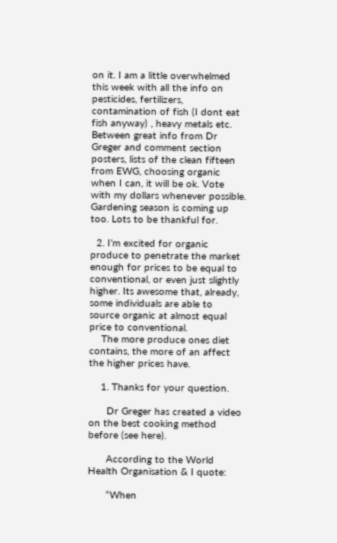on it. I am a little overwhelmed this week with all the info on pesticides, fertilizers, contamination of fish (I dont eat fish anyway) , heavy metals etc. Between great info from Dr Greger and comment section posters, lists of the clean fifteen from EWG, choosing organic when I can, it will be ok. Vote with my dollars whenever possible. Gardening season is coming up too. Lots to be thankful for.

  2. I’m excited for organic produce to penetrate the market enough for prices to be equal to conventional, or even just slightly higher. Its awesome that, already, some individuals are able to source organic at almost equal price to conventional.
    The more produce ones diet contains, the more of an affect the higher prices have.

    1. Thanks for your question.

      Dr Greger has created a video on the best cooking method before (see here).

      According to the World Health Organisation & I quote:

      “When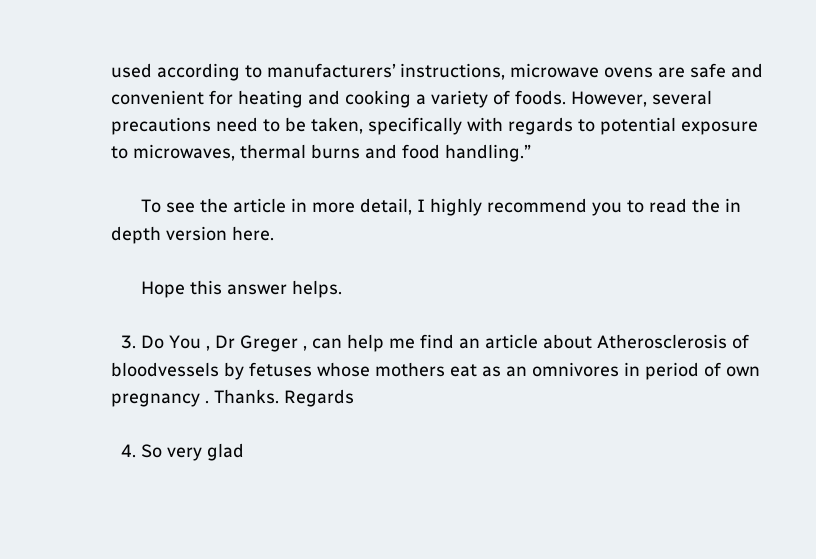used according to manufacturers’ instructions, microwave ovens are safe and convenient for heating and cooking a variety of foods. However, several precautions need to be taken, specifically with regards to potential exposure to microwaves, thermal burns and food handling.”

      To see the article in more detail, I highly recommend you to read the in depth version here.

      Hope this answer helps.

  3. Do You , Dr Greger , can help me find an article about Atherosclerosis of bloodvessels by fetuses whose mothers eat as an omnivores in period of own pregnancy . Thanks. Regards

  4. So very glad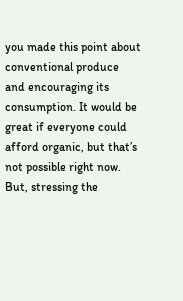you made this point about conventional produce and encouraging its consumption. It would be great if everyone could afford organic, but that’s not possible right now. But, stressing the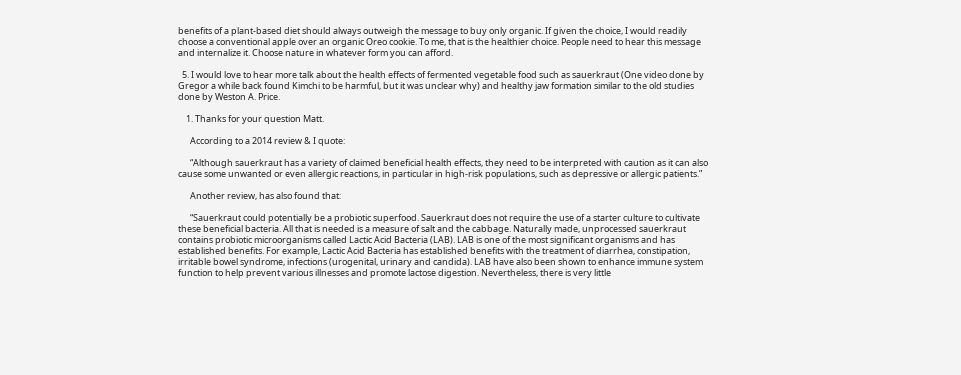benefits of a plant-based diet should always outweigh the message to buy only organic. If given the choice, I would readily choose a conventional apple over an organic Oreo cookie. To me, that is the healthier choice. People need to hear this message and internalize it. Choose nature in whatever form you can afford.

  5. I would love to hear more talk about the health effects of fermented vegetable food such as sauerkraut (One video done by Gregor a while back found Kimchi to be harmful, but it was unclear why) and healthy jaw formation similar to the old studies done by Weston A. Price.

    1. Thanks for your question Matt.

      According to a 2014 review & I quote:

      “Although sauerkraut has a variety of claimed beneficial health effects, they need to be interpreted with caution as it can also cause some unwanted or even allergic reactions, in particular in high-risk populations, such as depressive or allergic patients.”

      Another review, has also found that:

      “Sauerkraut could potentially be a probiotic superfood. Sauerkraut does not require the use of a starter culture to cultivate these beneficial bacteria. All that is needed is a measure of salt and the cabbage. Naturally made, unprocessed sauerkraut contains probiotic microorganisms called Lactic Acid Bacteria (LAB). LAB is one of the most significant organisms and has established benefits. For example, Lactic Acid Bacteria has established benefits with the treatment of diarrhea, constipation, irritable bowel syndrome, infections (urogenital, urinary and candida). LAB have also been shown to enhance immune system function to help prevent various illnesses and promote lactose digestion. Nevertheless, there is very little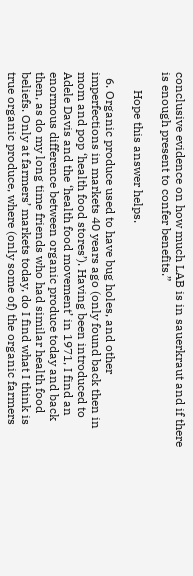conclusive evidence on how much LAB is in sauerkraut and if there is enough present to confer benefits.”

      Hope this answer helps.

  6. Organic produce used to have bug holes, and other imperfections in markets 40 years ago (only found back then in mom and pop ‘health food stores’). Having been introduced to Adele Davis and the ‘health food movement’ in 1971, I find an enormous difference between organic produce today and back then, as do my long time friends who had similar health food beliefs. Only at farmers’ markets today, do I find what I think is true organic produce, where (only some of) the organic farmers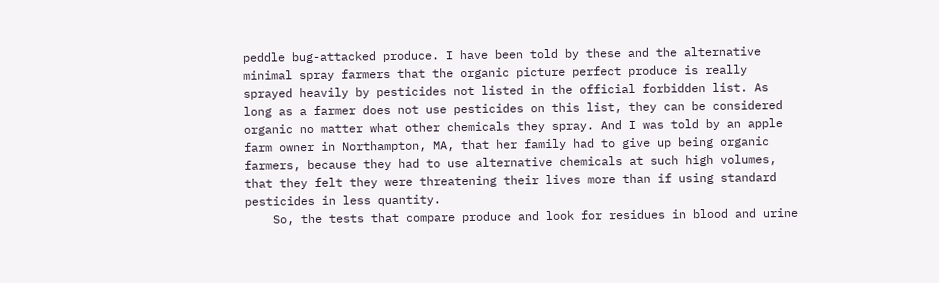peddle bug-attacked produce. I have been told by these and the alternative minimal spray farmers that the organic picture perfect produce is really sprayed heavily by pesticides not listed in the official forbidden list. As long as a farmer does not use pesticides on this list, they can be considered organic no matter what other chemicals they spray. And I was told by an apple farm owner in Northampton, MA, that her family had to give up being organic farmers, because they had to use alternative chemicals at such high volumes, that they felt they were threatening their lives more than if using standard pesticides in less quantity.
    So, the tests that compare produce and look for residues in blood and urine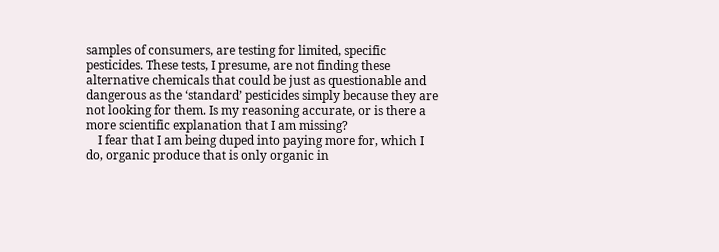samples of consumers, are testing for limited, specific pesticides. These tests, I presume, are not finding these alternative chemicals that could be just as questionable and dangerous as the ‘standard’ pesticides simply because they are not looking for them. Is my reasoning accurate, or is there a more scientific explanation that I am missing?
    I fear that I am being duped into paying more for, which I do, organic produce that is only organic in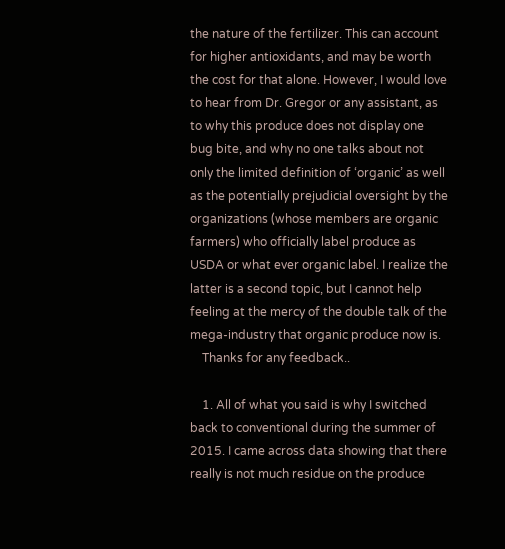the nature of the fertilizer. This can account for higher antioxidants, and may be worth the cost for that alone. However, I would love to hear from Dr. Gregor or any assistant, as to why this produce does not display one bug bite, and why no one talks about not only the limited definition of ‘organic’ as well as the potentially prejudicial oversight by the organizations (whose members are organic farmers) who officially label produce as USDA or what ever organic label. I realize the latter is a second topic, but I cannot help feeling at the mercy of the double talk of the mega-industry that organic produce now is.
    Thanks for any feedback..

    1. All of what you said is why I switched back to conventional during the summer of 2015. I came across data showing that there really is not much residue on the produce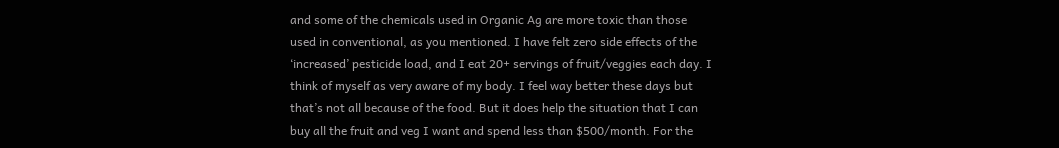and some of the chemicals used in Organic Ag are more toxic than those used in conventional, as you mentioned. I have felt zero side effects of the ‘increased’ pesticide load, and I eat 20+ servings of fruit/veggies each day. I think of myself as very aware of my body. I feel way better these days but that’s not all because of the food. But it does help the situation that I can buy all the fruit and veg I want and spend less than $500/month. For the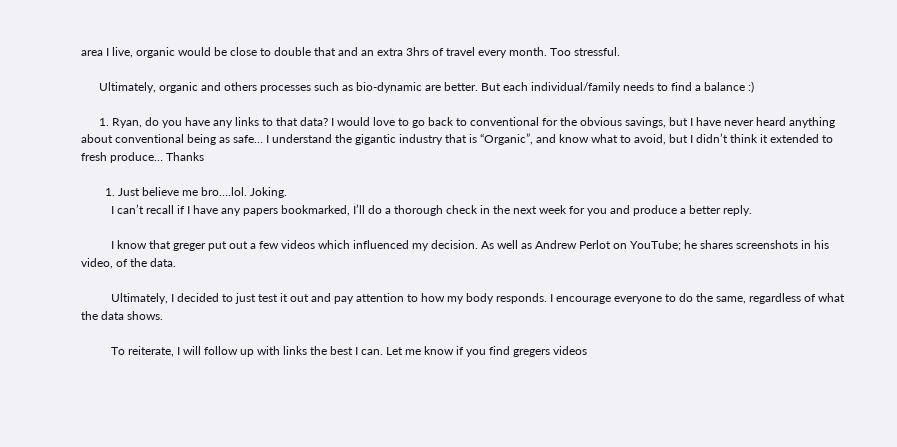area I live, organic would be close to double that and an extra 3hrs of travel every month. Too stressful.

      Ultimately, organic and others processes such as bio-dynamic are better. But each individual/family needs to find a balance :)

      1. Ryan, do you have any links to that data? I would love to go back to conventional for the obvious savings, but I have never heard anything about conventional being as safe… I understand the gigantic industry that is “Organic”, and know what to avoid, but I didn’t think it extended to fresh produce… Thanks

        1. Just believe me bro….lol. Joking.
          I can’t recall if I have any papers bookmarked, I’ll do a thorough check in the next week for you and produce a better reply.

          I know that greger put out a few videos which influenced my decision. As well as Andrew Perlot on YouTube; he shares screenshots in his video, of the data.

          Ultimately, I decided to just test it out and pay attention to how my body responds. I encourage everyone to do the same, regardless of what the data shows.

          To reiterate, I will follow up with links the best I can. Let me know if you find gregers videos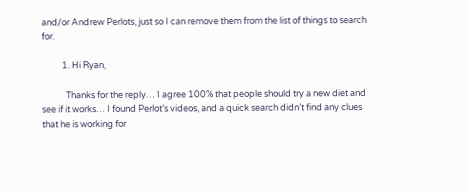and/or Andrew Perlots, just so I can remove them from the list of things to search for.

          1. Hi Ryan,

            Thanks for the reply… I agree 100% that people should try a new diet and see if it works… I found Perlot’s videos, and a quick search didn’t find any clues that he is working for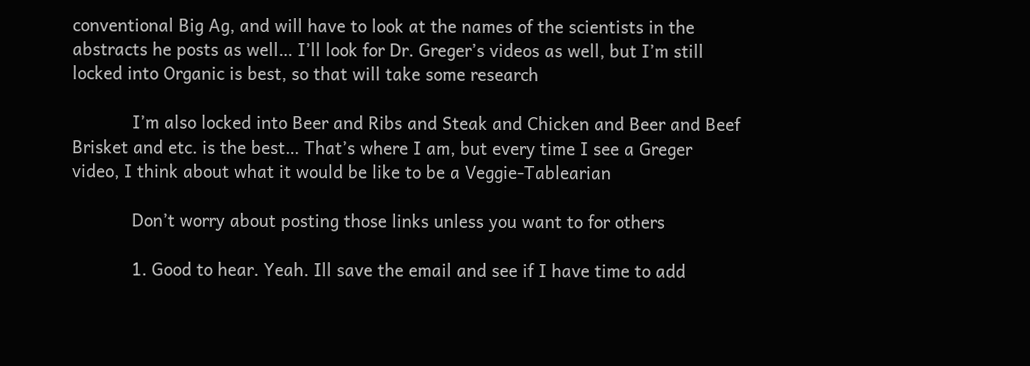conventional Big Ag, and will have to look at the names of the scientists in the abstracts he posts as well… I’ll look for Dr. Greger’s videos as well, but I’m still locked into Organic is best, so that will take some research

            I’m also locked into Beer and Ribs and Steak and Chicken and Beer and Beef Brisket and etc. is the best… That’s where I am, but every time I see a Greger video, I think about what it would be like to be a Veggie-Tablearian

            Don’t worry about posting those links unless you want to for others

            1. Good to hear. Yeah. Ill save the email and see if I have time to add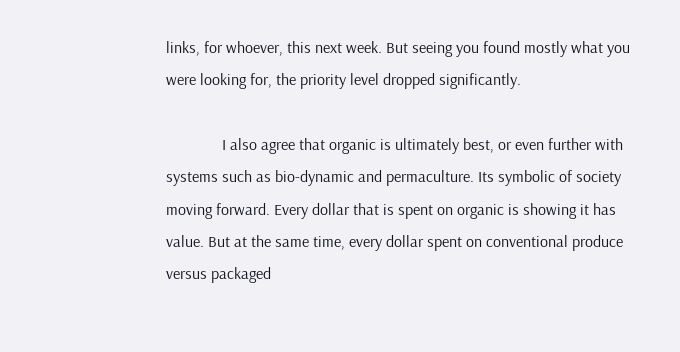links, for whoever, this next week. But seeing you found mostly what you were looking for, the priority level dropped significantly.

              I also agree that organic is ultimately best, or even further with systems such as bio-dynamic and permaculture. Its symbolic of society moving forward. Every dollar that is spent on organic is showing it has value. But at the same time, every dollar spent on conventional produce versus packaged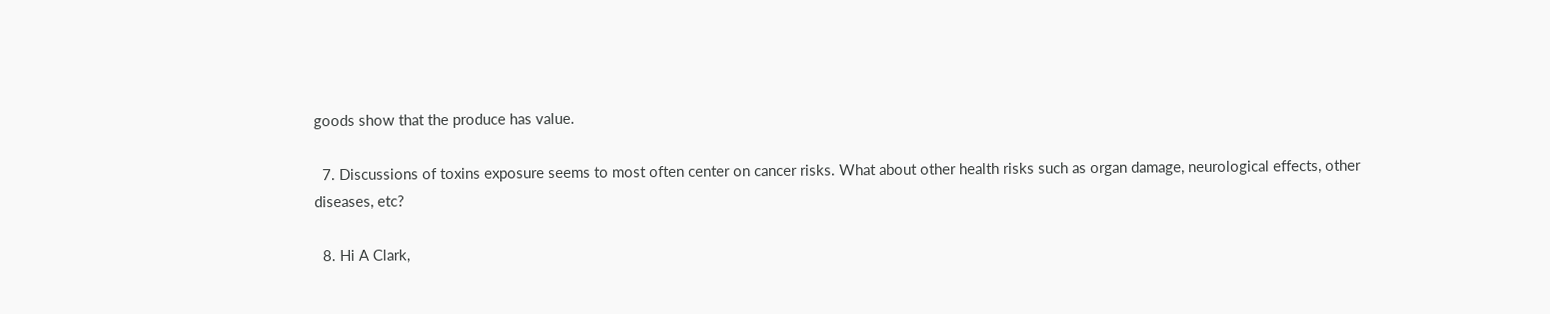goods show that the produce has value.

  7. Discussions of toxins exposure seems to most often center on cancer risks. What about other health risks such as organ damage, neurological effects, other diseases, etc?

  8. Hi A Clark,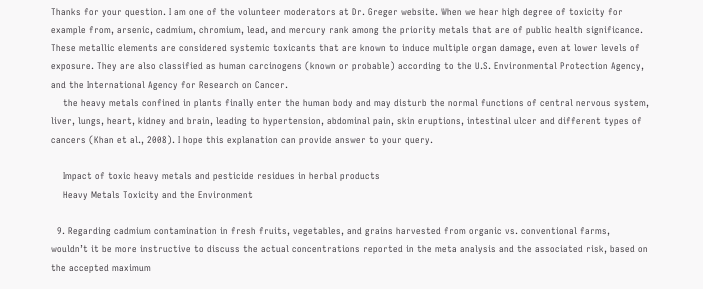Thanks for your question. I am one of the volunteer moderators at Dr. Greger website. When we hear high degree of toxicity for example from, arsenic, cadmium, chromium, lead, and mercury rank among the priority metals that are of public health significance. These metallic elements are considered systemic toxicants that are known to induce multiple organ damage, even at lower levels of exposure. They are also classified as human carcinogens (known or probable) according to the U.S. Environmental Protection Agency, and the International Agency for Research on Cancer.
    the heavy metals confined in plants finally enter the human body and may disturb the normal functions of central nervous system, liver, lungs, heart, kidney and brain, leading to hypertension, abdominal pain, skin eruptions, intestinal ulcer and different types of cancers (Khan et al., 2008). I hope this explanation can provide answer to your query.

    Impact of toxic heavy metals and pesticide residues in herbal products
    Heavy Metals Toxicity and the Environment

  9. Regarding cadmium contamination in fresh fruits, vegetables, and grains harvested from organic vs. conventional farms, wouldn’t it be more instructive to discuss the actual concentrations reported in the meta analysis and the associated risk, based on the accepted maximum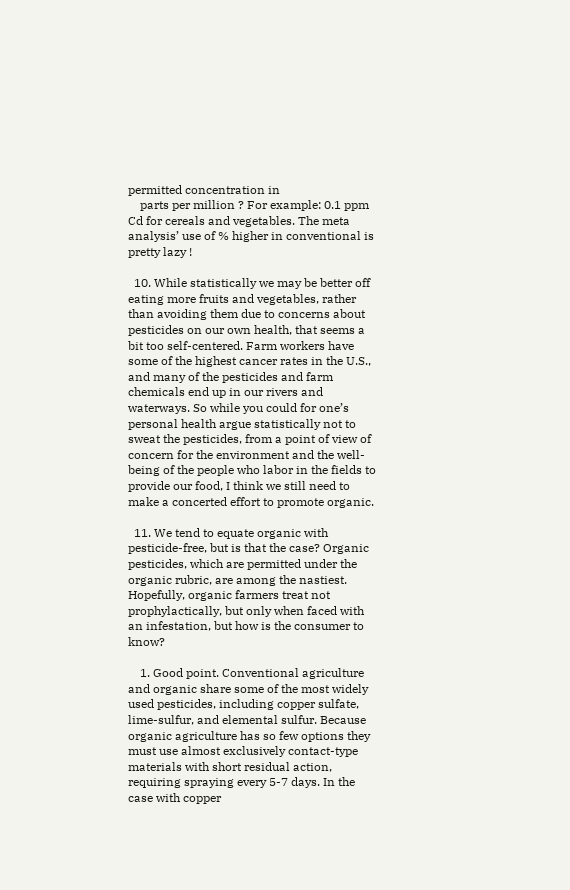permitted concentration in
    parts per million ? For example: 0.1 ppm Cd for cereals and vegetables. The meta analysis’ use of % higher in conventional is pretty lazy !

  10. While statistically we may be better off eating more fruits and vegetables, rather than avoiding them due to concerns about pesticides on our own health, that seems a bit too self-centered. Farm workers have some of the highest cancer rates in the U.S., and many of the pesticides and farm chemicals end up in our rivers and waterways. So while you could for one’s personal health argue statistically not to sweat the pesticides, from a point of view of concern for the environment and the well-being of the people who labor in the fields to provide our food, I think we still need to make a concerted effort to promote organic.

  11. We tend to equate organic with pesticide-free, but is that the case? Organic pesticides, which are permitted under the organic rubric, are among the nastiest. Hopefully, organic farmers treat not prophylactically, but only when faced with an infestation, but how is the consumer to know?

    1. Good point. Conventional agriculture and organic share some of the most widely used pesticides, including copper sulfate, lime-sulfur, and elemental sulfur. Because organic agriculture has so few options they must use almost exclusively contact-type materials with short residual action, requiring spraying every 5-7 days. In the case with copper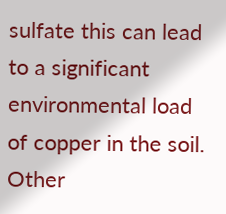sulfate this can lead to a significant environmental load of copper in the soil. Other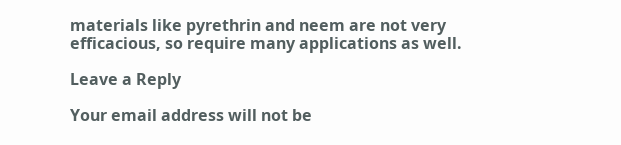materials like pyrethrin and neem are not very efficacious, so require many applications as well.

Leave a Reply

Your email address will not be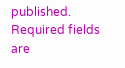published. Required fields are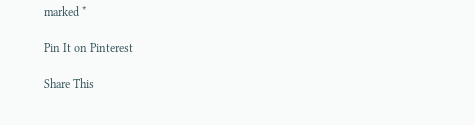marked *

Pin It on Pinterest

Share This